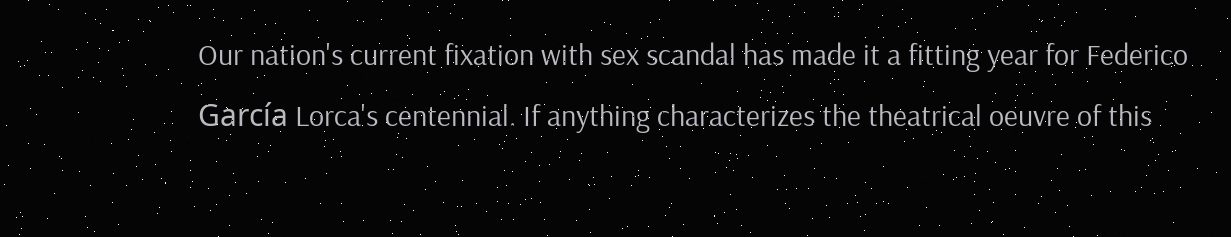Our nation's current fixation with sex scandal has made it a fitting year for Federico García Lorca's centennial. If anything characterizes the theatrical oeuvre of this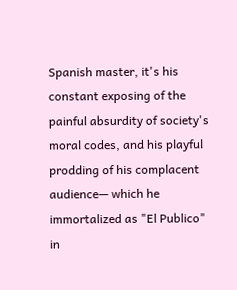Spanish master, it's his constant exposing of the painful absurdity of society's moral codes, and his playful prodding of his complacent audience— which he immortalized as "El Publico" in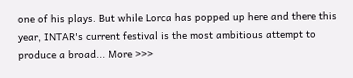one of his plays. But while Lorca has popped up here and there this year, INTAR's current festival is the most ambitious attempt to produce a broad... More >>>